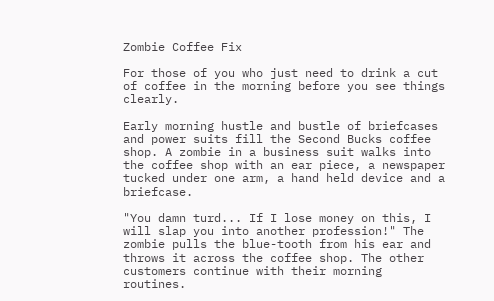Zombie Coffee Fix

For those of you who just need to drink a cut of coffee in the morning before you see things clearly.

Early morning hustle and bustle of briefcases and power suits fill the Second Bucks coffee shop. A zombie in a business suit walks into the coffee shop with an ear piece, a newspaper tucked under one arm, a hand held device and a briefcase.

"You damn turd... If I lose money on this, I will slap you into another profession!" The zombie pulls the blue-tooth from his ear and throws it across the coffee shop. The other customers continue with their morning routines.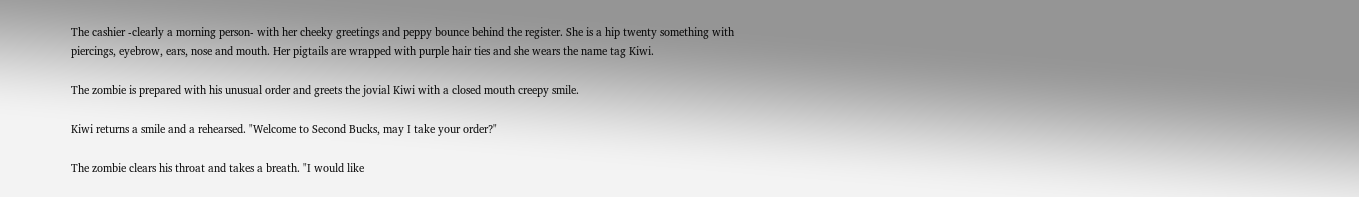The cashier -clearly a morning person- with her cheeky greetings and peppy bounce behind the register. She is a hip twenty something with piercings, eyebrow, ears, nose and mouth. Her pigtails are wrapped with purple hair ties and she wears the name tag Kiwi.

The zombie is prepared with his unusual order and greets the jovial Kiwi with a closed mouth creepy smile.

Kiwi returns a smile and a rehearsed. "Welcome to Second Bucks, may I take your order?"

The zombie clears his throat and takes a breath. "I would like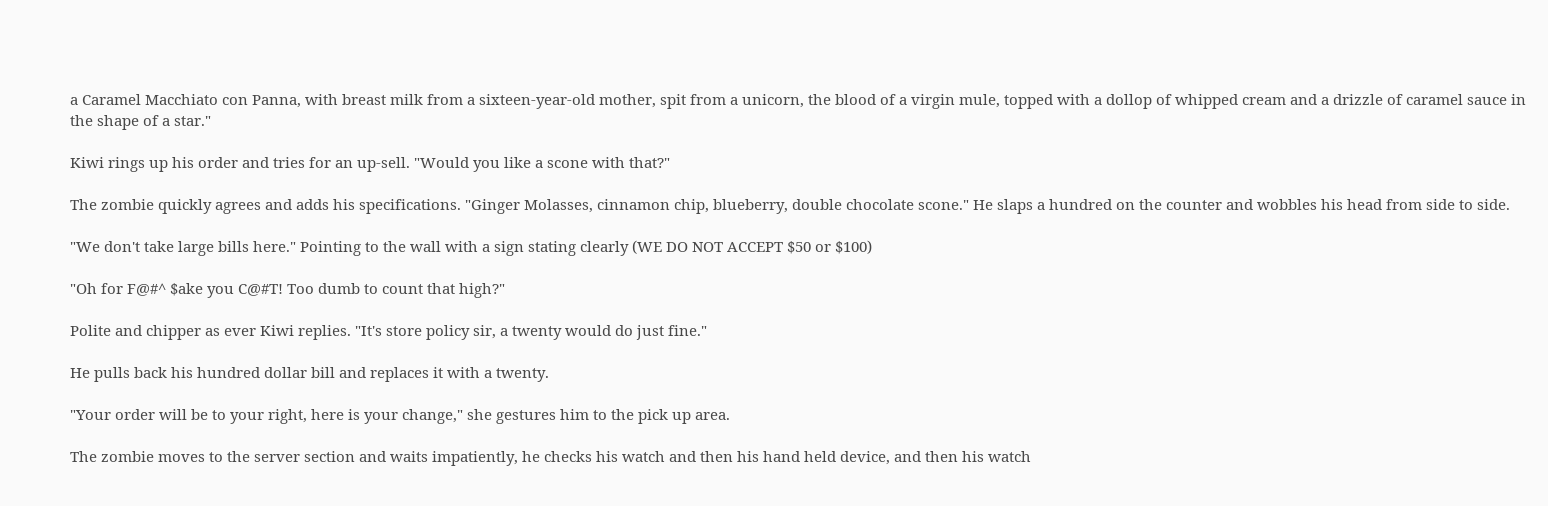a Caramel Macchiato con Panna, with breast milk from a sixteen-year-old mother, spit from a unicorn, the blood of a virgin mule, topped with a dollop of whipped cream and a drizzle of caramel sauce in the shape of a star."

Kiwi rings up his order and tries for an up-sell. "Would you like a scone with that?"

The zombie quickly agrees and adds his specifications. "Ginger Molasses, cinnamon chip, blueberry, double chocolate scone." He slaps a hundred on the counter and wobbles his head from side to side.

"We don't take large bills here." Pointing to the wall with a sign stating clearly (WE DO NOT ACCEPT $50 or $100)

"Oh for F@#^ $ake you C@#T! Too dumb to count that high?"

Polite and chipper as ever Kiwi replies. "It's store policy sir, a twenty would do just fine."

He pulls back his hundred dollar bill and replaces it with a twenty.

"Your order will be to your right, here is your change," she gestures him to the pick up area.

The zombie moves to the server section and waits impatiently, he checks his watch and then his hand held device, and then his watch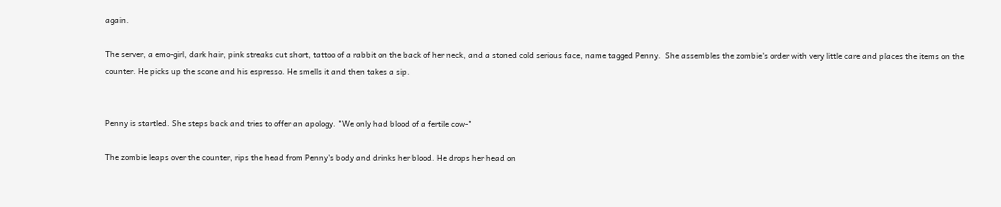again.

The server, a emo-girl, dark hair, pink streaks cut short, tattoo of a rabbit on the back of her neck, and a stoned cold serious face, name tagged Penny.  She assembles the zombie's order with very little care and places the items on the counter. He picks up the scone and his espresso. He smells it and then takes a sip.


Penny is startled. She steps back and tries to offer an apology. "We only had blood of a fertile cow-"

The zombie leaps over the counter, rips the head from Penny's body and drinks her blood. He drops her head on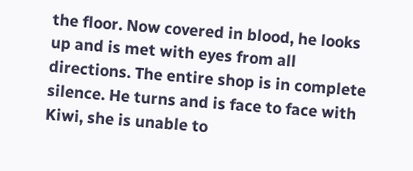the floor. Now covered in blood, he looks up and is met with eyes from all directions. The entire shop is in complete silence. He turns and is face to face with Kiwi, she is unable to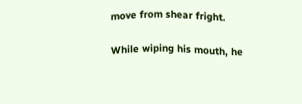move from shear fright.

While wiping his mouth, he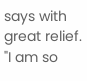says with great relief. "I am so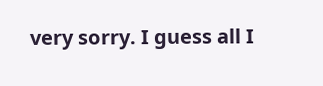very sorry. I guess all I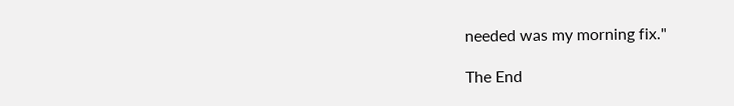needed was my morning fix."

The End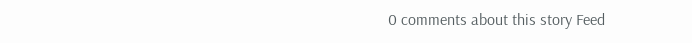0 comments about this story Feed